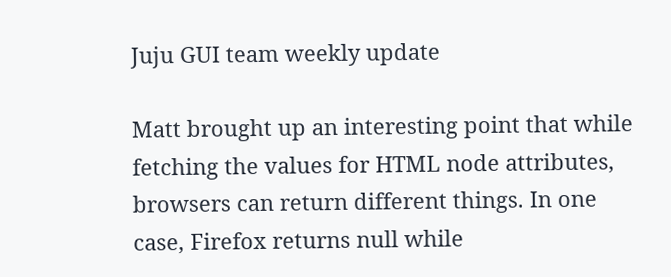Juju GUI team weekly update

Matt brought up an interesting point that while fetching the values for HTML node attributes, browsers can return different things. In one case, Firefox returns null while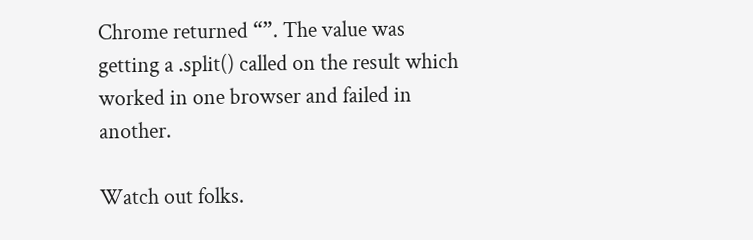Chrome returned “”. The value was getting a .split() called on the result which worked in one browser and failed in another.

Watch out folks.